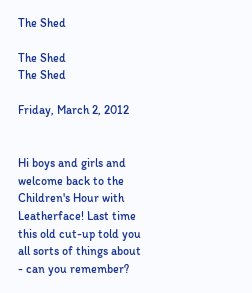The Shed

The Shed
The Shed

Friday, March 2, 2012


Hi boys and girls and welcome back to the Children's Hour with Leatherface! Last time this old cut-up told you all sorts of things about - can you remember?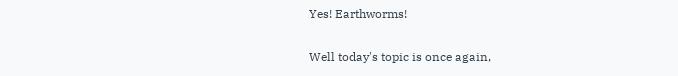Yes! Earthworms!

Well today's topic is once again,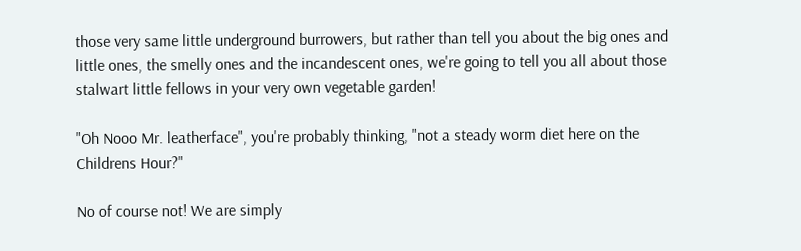those very same little underground burrowers, but rather than tell you about the big ones and little ones, the smelly ones and the incandescent ones, we're going to tell you all about those stalwart little fellows in your very own vegetable garden!

"Oh Nooo Mr. leatherface", you're probably thinking, "not a steady worm diet here on the Childrens Hour?"

No of course not! We are simply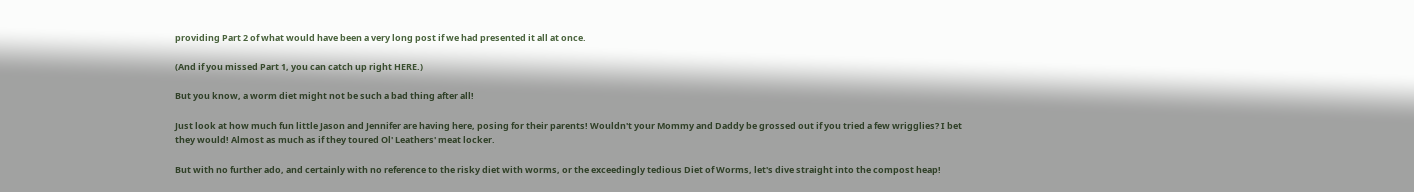providing Part 2 of what would have been a very long post if we had presented it all at once.

(And if you missed Part 1, you can catch up right HERE.)

But you know, a worm diet might not be such a bad thing after all!

Just look at how much fun little Jason and Jennifer are having here, posing for their parents! Wouldn't your Mommy and Daddy be grossed out if you tried a few wrigglies? I bet they would! Almost as much as if they toured Ol' Leathers' meat locker.

But with no further ado, and certainly with no reference to the risky diet with worms, or the exceedingly tedious Diet of Worms, let's dive straight into the compost heap!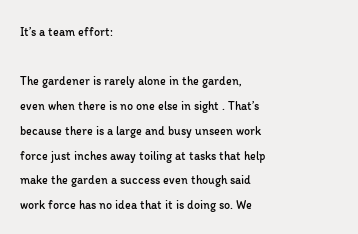It’s a team effort:

The gardener is rarely alone in the garden, even when there is no one else in sight . That’s because there is a large and busy unseen work force just inches away toiling at tasks that help make the garden a success even though said work force has no idea that it is doing so. We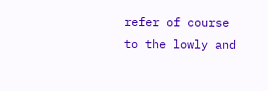refer of course to the lowly and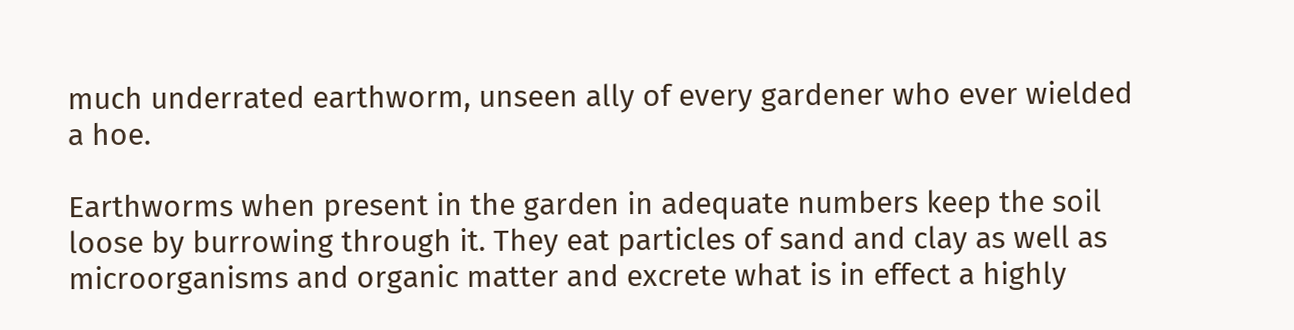much underrated earthworm, unseen ally of every gardener who ever wielded a hoe.

Earthworms when present in the garden in adequate numbers keep the soil loose by burrowing through it. They eat particles of sand and clay as well as microorganisms and organic matter and excrete what is in effect a highly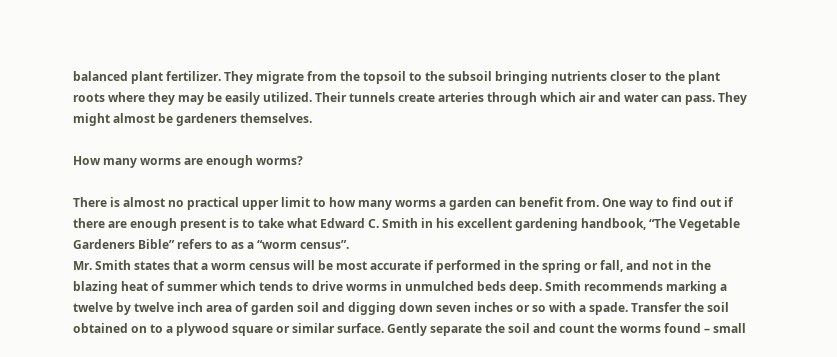balanced plant fertilizer. They migrate from the topsoil to the subsoil bringing nutrients closer to the plant roots where they may be easily utilized. Their tunnels create arteries through which air and water can pass. They might almost be gardeners themselves.

How many worms are enough worms?

There is almost no practical upper limit to how many worms a garden can benefit from. One way to find out if there are enough present is to take what Edward C. Smith in his excellent gardening handbook, “The Vegetable Gardeners Bible” refers to as a “worm census”.
Mr. Smith states that a worm census will be most accurate if performed in the spring or fall, and not in the blazing heat of summer which tends to drive worms in unmulched beds deep. Smith recommends marking a twelve by twelve inch area of garden soil and digging down seven inches or so with a spade. Transfer the soil obtained on to a plywood square or similar surface. Gently separate the soil and count the worms found – small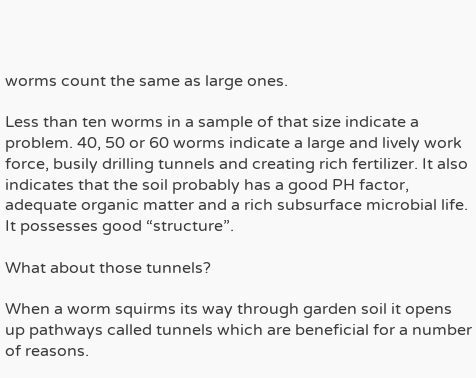worms count the same as large ones.

Less than ten worms in a sample of that size indicate a problem. 40, 50 or 60 worms indicate a large and lively work force, busily drilling tunnels and creating rich fertilizer. It also indicates that the soil probably has a good PH factor, adequate organic matter and a rich subsurface microbial life. It possesses good “structure”.

What about those tunnels?

When a worm squirms its way through garden soil it opens up pathways called tunnels which are beneficial for a number of reasons.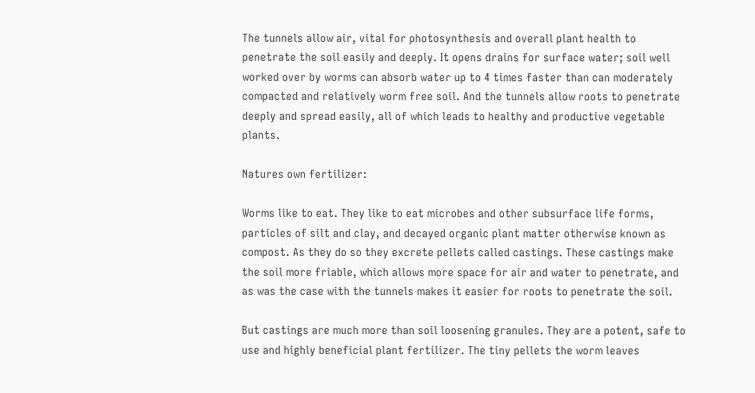The tunnels allow air, vital for photosynthesis and overall plant health to penetrate the soil easily and deeply. It opens drains for surface water; soil well worked over by worms can absorb water up to 4 times faster than can moderately compacted and relatively worm free soil. And the tunnels allow roots to penetrate deeply and spread easily, all of which leads to healthy and productive vegetable plants.

Natures own fertilizer:

Worms like to eat. They like to eat microbes and other subsurface life forms, particles of silt and clay, and decayed organic plant matter otherwise known as compost. As they do so they excrete pellets called castings. These castings make the soil more friable, which allows more space for air and water to penetrate, and as was the case with the tunnels makes it easier for roots to penetrate the soil.

But castings are much more than soil loosening granules. They are a potent, safe to use and highly beneficial plant fertilizer. The tiny pellets the worm leaves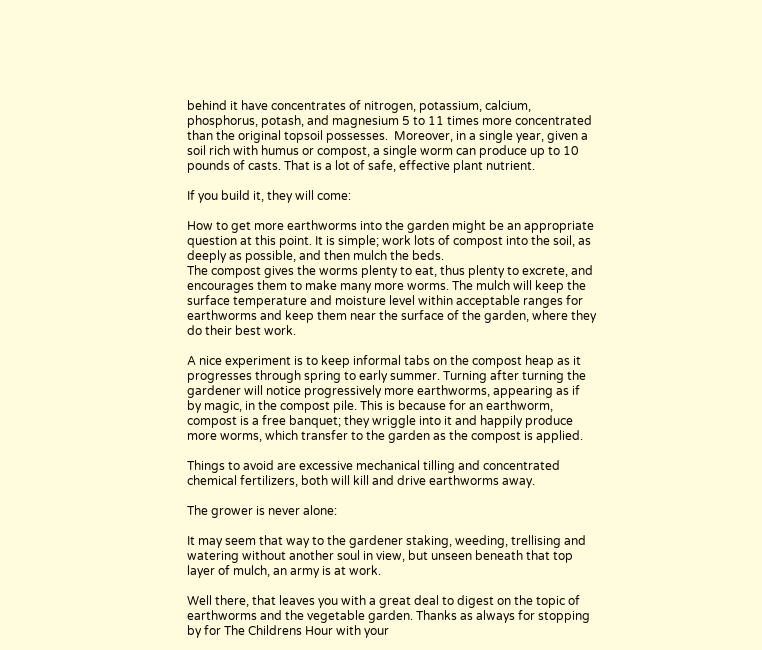behind it have concentrates of nitrogen, potassium, calcium, phosphorus, potash, and magnesium 5 to 11 times more concentrated than the original topsoil possesses.  Moreover, in a single year, given a soil rich with humus or compost, a single worm can produce up to 10 pounds of casts. That is a lot of safe, effective plant nutrient.

If you build it, they will come:

How to get more earthworms into the garden might be an appropriate question at this point. It is simple; work lots of compost into the soil, as deeply as possible, and then mulch the beds.
The compost gives the worms plenty to eat, thus plenty to excrete, and encourages them to make many more worms. The mulch will keep the surface temperature and moisture level within acceptable ranges for earthworms and keep them near the surface of the garden, where they do their best work.

A nice experiment is to keep informal tabs on the compost heap as it progresses through spring to early summer. Turning after turning the gardener will notice progressively more earthworms, appearing as if by magic, in the compost pile. This is because for an earthworm, compost is a free banquet; they wriggle into it and happily produce more worms, which transfer to the garden as the compost is applied.

Things to avoid are excessive mechanical tilling and concentrated chemical fertilizers, both will kill and drive earthworms away.

The grower is never alone:

It may seem that way to the gardener staking, weeding, trellising and watering without another soul in view, but unseen beneath that top layer of mulch, an army is at work.

Well there, that leaves you with a great deal to digest on the topic of earthworms and the vegetable garden. Thanks as always for stopping by for The Childrens Hour with your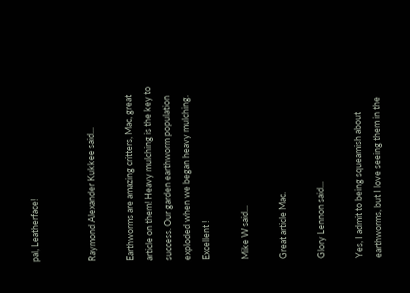pal, Leatherface!


Raymond Alexander Kukkee said...

Earthworms are amazing critters, Mac, great article on them! Heavy mulching is the key to success. Our garden earthworm population exploded when we began heavy mulching. Excellent !

Mike W said...

Great article Mac.

Glory Lennon said...

Yes, I admit to being squeamish about earthworms, but I love seeing them in the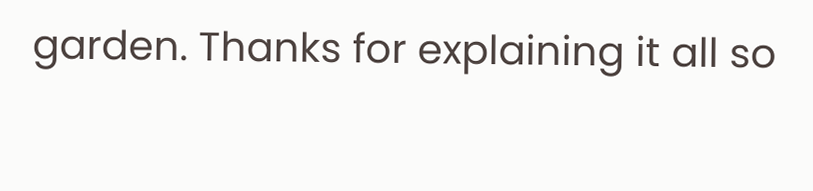garden. Thanks for explaining it all so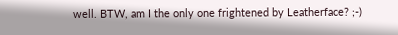well. BTW, am I the only one frightened by Leatherface? ;-)